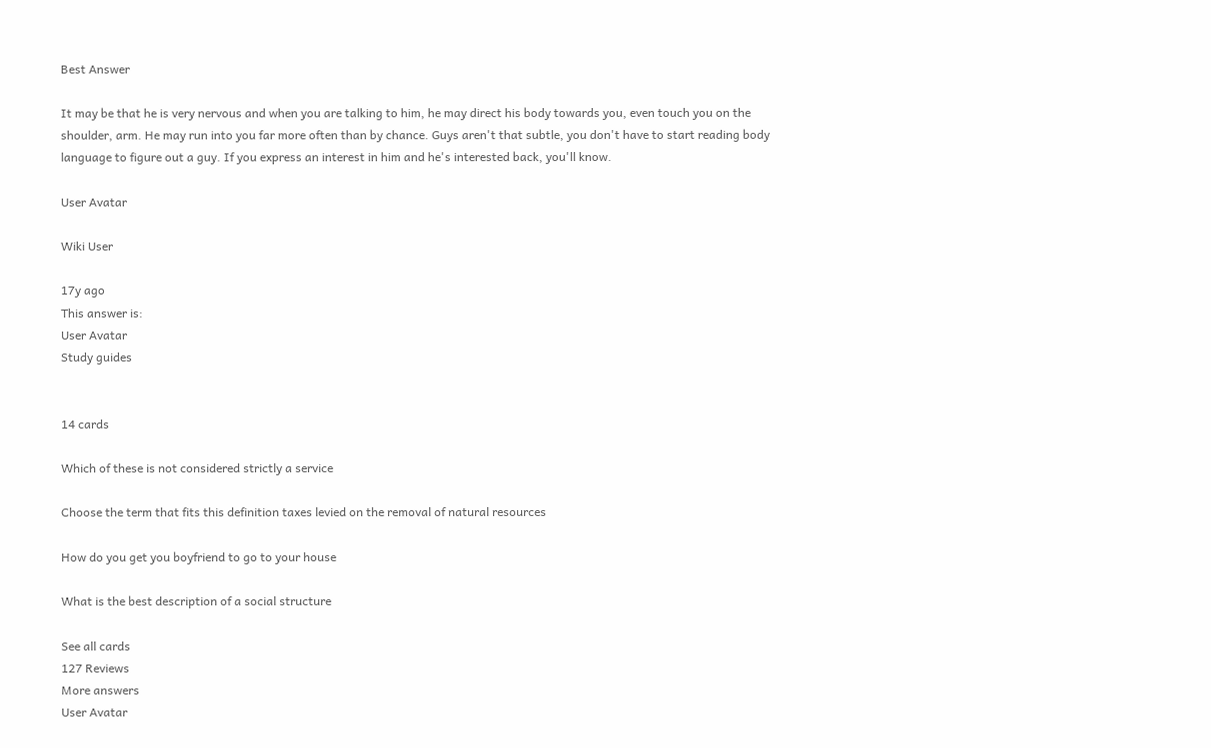Best Answer

It may be that he is very nervous and when you are talking to him, he may direct his body towards you, even touch you on the shoulder, arm. He may run into you far more often than by chance. Guys aren't that subtle, you don't have to start reading body language to figure out a guy. If you express an interest in him and he's interested back, you'll know.

User Avatar

Wiki User

17y ago
This answer is:
User Avatar
Study guides


14 cards

Which of these is not considered strictly a service

Choose the term that fits this definition taxes levied on the removal of natural resources

How do you get you boyfriend to go to your house

What is the best description of a social structure

See all cards
127 Reviews
More answers
User Avatar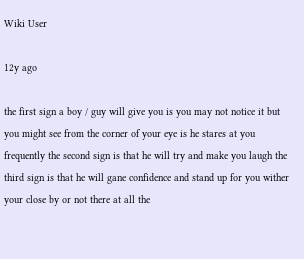Wiki User

12y ago

the first sign a boy / guy will give you is you may not notice it but you might see from the corner of your eye is he stares at you frequently the second sign is that he will try and make you laugh the third sign is that he will gane confidence and stand up for you wither your close by or not there at all the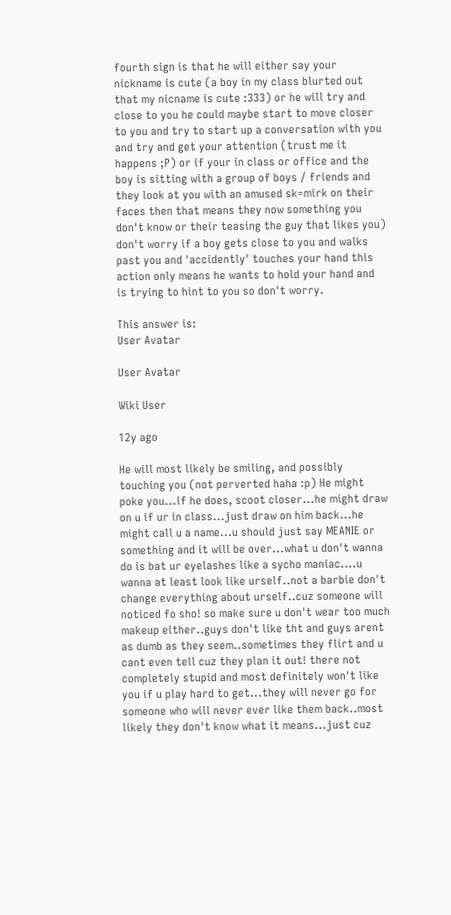fourth sign is that he will either say your nickname is cute (a boy in my class blurted out that my nicname is cute :333) or he will try and close to you he could maybe start to move closer to you and try to start up a conversation with you and try and get your attention (trust me it happens ;P) or if your in class or office and the boy is sitting with a group of boys / friends and they look at you with an amused sk=mirk on their faces then that means they now something you don't know or their teasing the guy that likes you) don't worry if a boy gets close to you and walks past you and 'accidently' touches your hand this action only means he wants to hold your hand and is trying to hint to you so don't worry.

This answer is:
User Avatar

User Avatar

Wiki User

12y ago

He will most likely be smiling, and possibly touching you (not perverted haha :p) He might poke you...if he does, scoot closer...he might draw on u if ur in class...just draw on him back...he might call u a name...u should just say MEANIE or something and it will be over...what u don't wanna do is bat ur eyelashes like a sycho maniac....u wanna at least look like urself..not a barbie don't change everything about urself..cuz someone will noticed fo sho! so make sure u don't wear too much makeup either..guys don't like tht and guys arent as dumb as they seem..sometimes they flirt and u cant even tell cuz they plan it out! there not completely stupid and most definitely won't like you if u play hard to get...they will never go for someone who will never ever like them back..most likely they don't know what it means...just cuz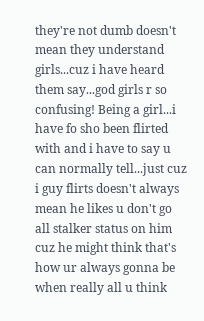they're not dumb doesn't mean they understand girls...cuz i have heard them say...god girls r so confusing! Being a girl...i have fo sho been flirted with and i have to say u can normally tell...just cuz i guy flirts doesn't always mean he likes u don't go all stalker status on him cuz he might think that's how ur always gonna be when really all u think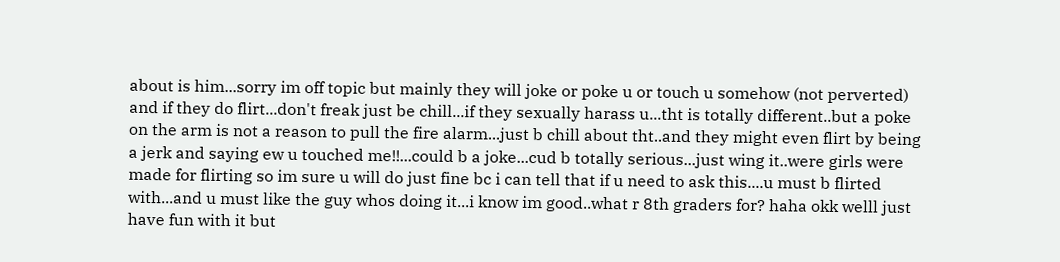about is him...sorry im off topic but mainly they will joke or poke u or touch u somehow (not perverted) and if they do flirt...don't freak just be chill...if they sexually harass u...tht is totally different..but a poke on the arm is not a reason to pull the fire alarm...just b chill about tht..and they might even flirt by being a jerk and saying ew u touched me!!...could b a joke...cud b totally serious...just wing it..were girls were made for flirting so im sure u will do just fine bc i can tell that if u need to ask this....u must b flirted with...and u must like the guy whos doing it...i know im good..what r 8th graders for? haha okk welll just have fun with it but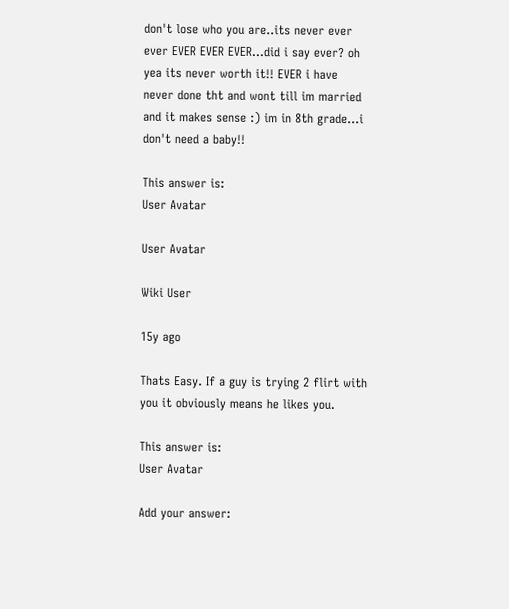don't lose who you are..its never ever ever EVER EVER EVER...did i say ever? oh yea its never worth it!! EVER i have never done tht and wont till im married and it makes sense :) im in 8th grade...i don't need a baby!!

This answer is:
User Avatar

User Avatar

Wiki User

15y ago

Thats Easy. If a guy is trying 2 flirt with you it obviously means he likes you.

This answer is:
User Avatar

Add your answer: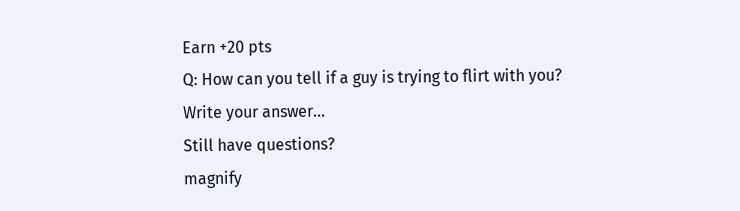Earn +20 pts
Q: How can you tell if a guy is trying to flirt with you?
Write your answer...
Still have questions?
magnify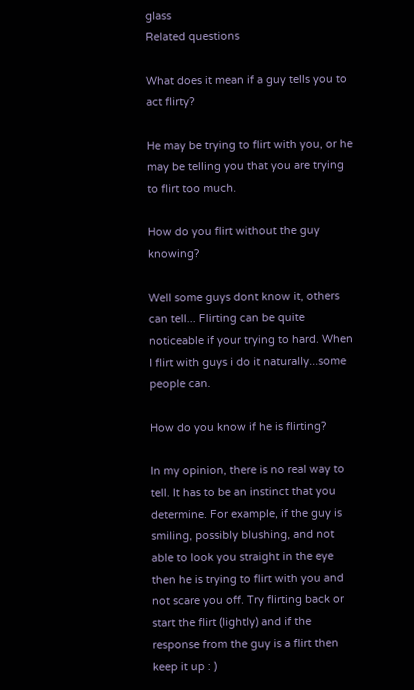glass
Related questions

What does it mean if a guy tells you to act flirty?

He may be trying to flirt with you, or he may be telling you that you are trying to flirt too much.

How do you flirt without the guy knowing?

Well some guys dont know it, others can tell... Flirting can be quite noticeable if your trying to hard. When I flirt with guys i do it naturally...some people can.

How do you know if he is flirting?

In my opinion, there is no real way to tell. It has to be an instinct that you determine. For example, if the guy is smiling, possibly blushing, and not able to look you straight in the eye then he is trying to flirt with you and not scare you off. Try flirting back or start the flirt (lightly) and if the response from the guy is a flirt then keep it up : )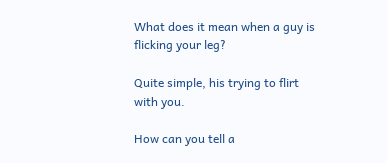What does it mean when a guy is flicking your leg?

Quite simple, his trying to flirt with you.

How can you tell a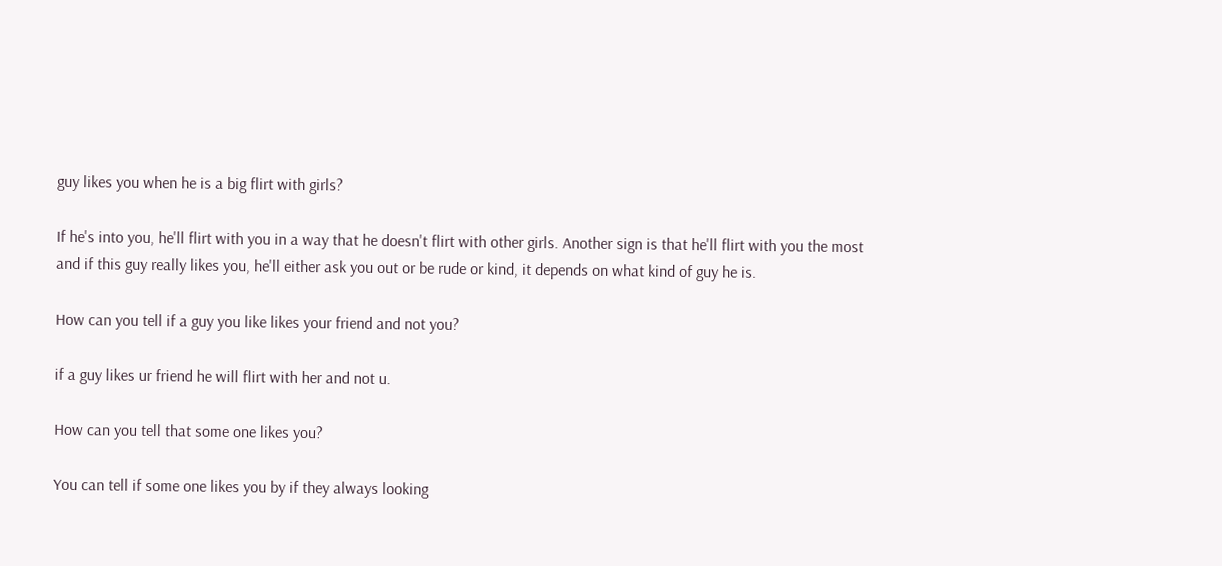guy likes you when he is a big flirt with girls?

If he's into you, he'll flirt with you in a way that he doesn't flirt with other girls. Another sign is that he'll flirt with you the most and if this guy really likes you, he'll either ask you out or be rude or kind, it depends on what kind of guy he is.

How can you tell if a guy you like likes your friend and not you?

if a guy likes ur friend he will flirt with her and not u.

How can you tell that some one likes you?

You can tell if some one likes you by if they always looking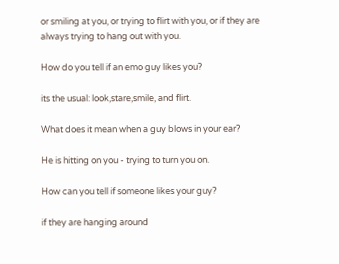or smiling at you, or trying to flirt with you, or if they are always trying to hang out with you.

How do you tell if an emo guy likes you?

its the usual: look,stare,smile, and flirt.

What does it mean when a guy blows in your ear?

He is hitting on you - trying to turn you on.

How can you tell if someone likes your guy?

if they are hanging around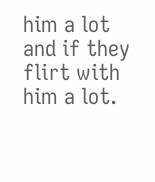him a lot and if they flirt with him a lot.